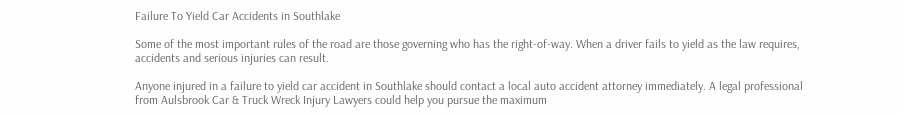Failure To Yield Car Accidents in Southlake

Some of the most important rules of the road are those governing who has the right-of-way. When a driver fails to yield as the law requires, accidents and serious injuries can result.

Anyone injured in a failure to yield car accident in Southlake should contact a local auto accident attorney immediately. A legal professional from Aulsbrook Car & Truck Wreck Injury Lawyers could help you pursue the maximum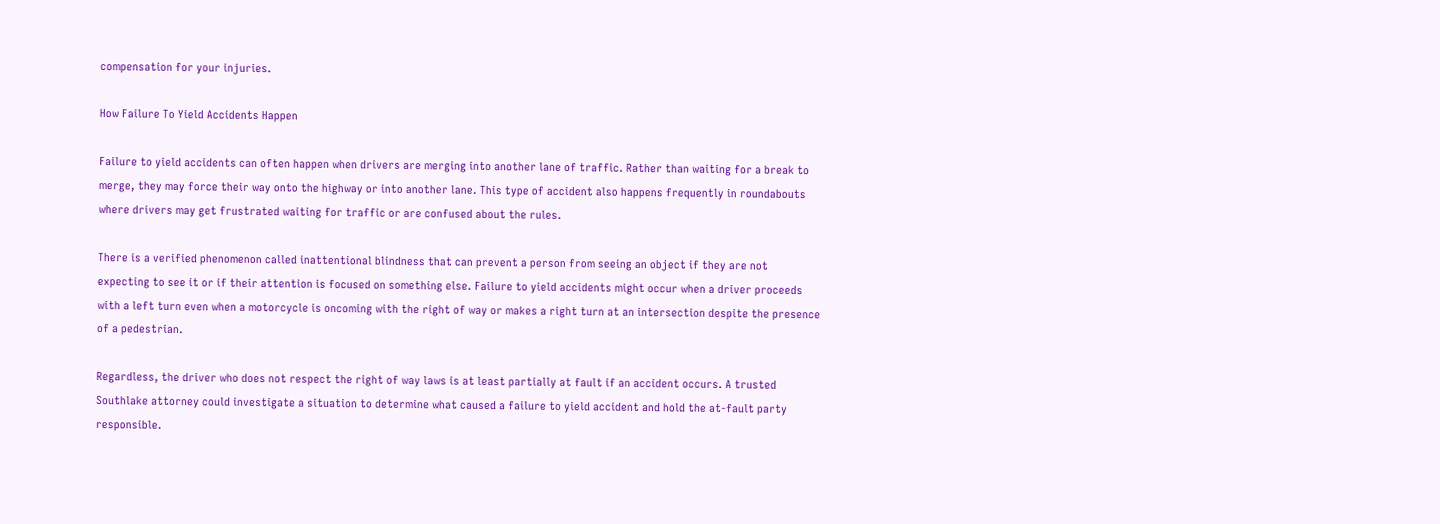compensation for your injuries.

How Failure To Yield Accidents Happen

Failure to yield accidents can often happen when drivers are merging into another lane of traffic. Rather than waiting for a break to merge, they may force their way onto the highway or into another lane. This type of accident also happens frequently in roundabouts where drivers may get frustrated waiting for traffic or are confused about the rules.

There is a verified phenomenon called inattentional blindness that can prevent a person from seeing an object if they are not expecting to see it or if their attention is focused on something else. Failure to yield accidents might occur when a driver proceeds with a left turn even when a motorcycle is oncoming with the right of way or makes a right turn at an intersection despite the presence of a pedestrian.

Regardless, the driver who does not respect the right of way laws is at least partially at fault if an accident occurs. A trusted Southlake attorney could investigate a situation to determine what caused a failure to yield accident and hold the at-fault party responsible.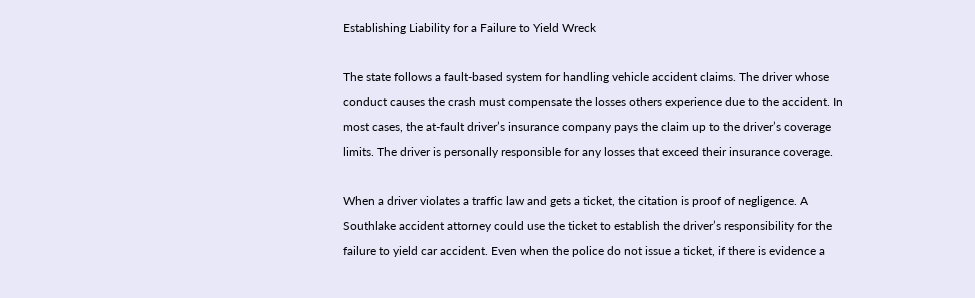Establishing Liability for a Failure to Yield Wreck

The state follows a fault-based system for handling vehicle accident claims. The driver whose conduct causes the crash must compensate the losses others experience due to the accident. In most cases, the at-fault driver’s insurance company pays the claim up to the driver’s coverage limits. The driver is personally responsible for any losses that exceed their insurance coverage.

When a driver violates a traffic law and gets a ticket, the citation is proof of negligence. A Southlake accident attorney could use the ticket to establish the driver’s responsibility for the failure to yield car accident. Even when the police do not issue a ticket, if there is evidence a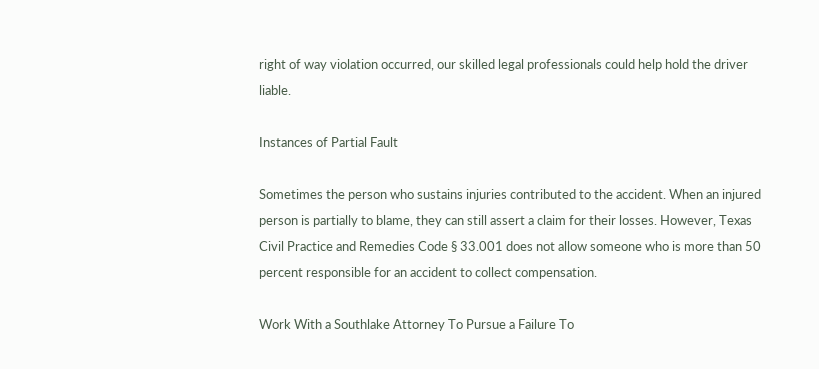right of way violation occurred, our skilled legal professionals could help hold the driver liable.

Instances of Partial Fault

Sometimes the person who sustains injuries contributed to the accident. When an injured person is partially to blame, they can still assert a claim for their losses. However, Texas Civil Practice and Remedies Code § 33.001 does not allow someone who is more than 50 percent responsible for an accident to collect compensation.

Work With a Southlake Attorney To Pursue a Failure To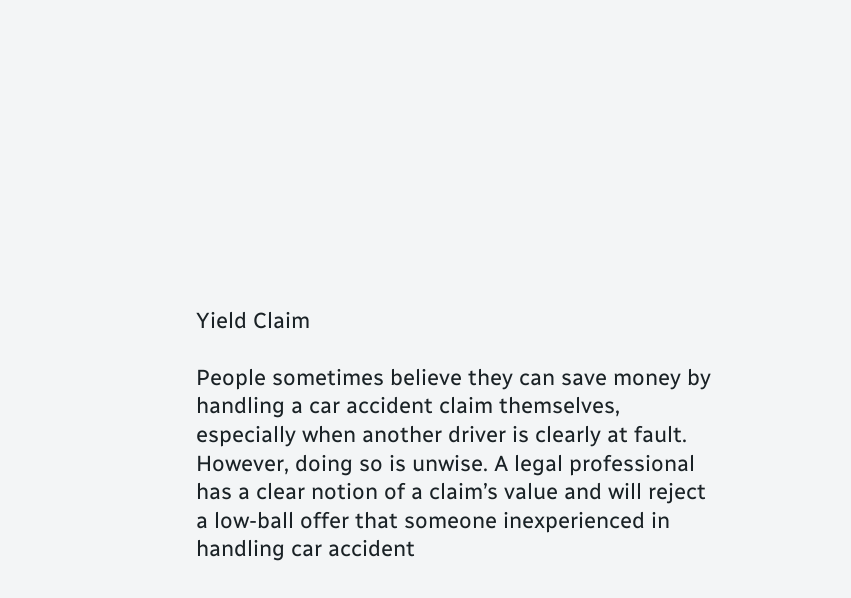Yield Claim

People sometimes believe they can save money by handling a car accident claim themselves, especially when another driver is clearly at fault. However, doing so is unwise. A legal professional has a clear notion of a claim’s value and will reject a low-ball offer that someone inexperienced in handling car accident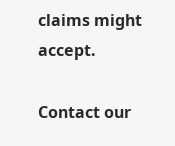claims might accept.

Contact our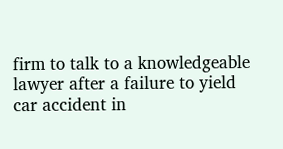firm to talk to a knowledgeable lawyer after a failure to yield car accident in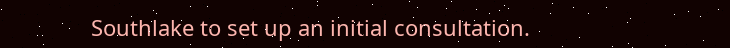Southlake to set up an initial consultation.